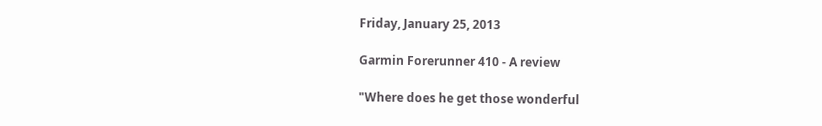Friday, January 25, 2013

Garmin Forerunner 410 - A review

"Where does he get those wonderful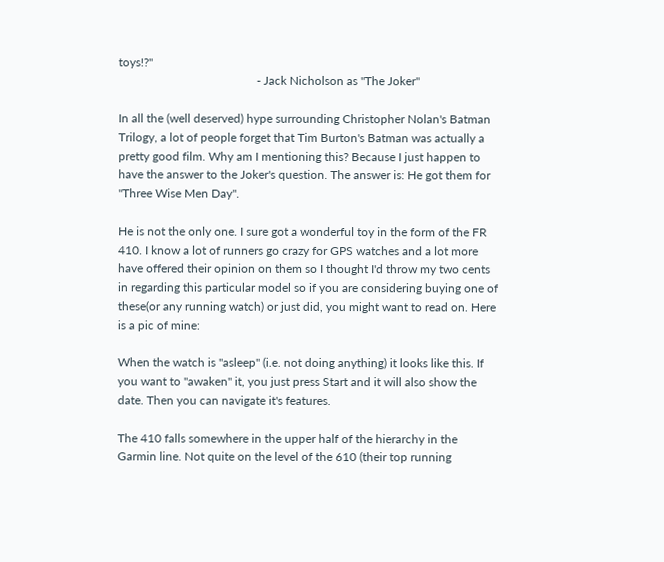toys!?"
                                              - Jack Nicholson as "The Joker"

In all the (well deserved) hype surrounding Christopher Nolan's Batman Trilogy, a lot of people forget that Tim Burton's Batman was actually a pretty good film. Why am I mentioning this? Because I just happen to have the answer to the Joker's question. The answer is: He got them for "Three Wise Men Day".

He is not the only one. I sure got a wonderful toy in the form of the FR 410. I know a lot of runners go crazy for GPS watches and a lot more have offered their opinion on them so I thought I'd throw my two cents in regarding this particular model so if you are considering buying one of these(or any running watch) or just did, you might want to read on. Here is a pic of mine:

When the watch is "asleep" (i.e. not doing anything) it looks like this. If you want to "awaken" it, you just press Start and it will also show the date. Then you can navigate it's features.

The 410 falls somewhere in the upper half of the hierarchy in the Garmin line. Not quite on the level of the 610 (their top running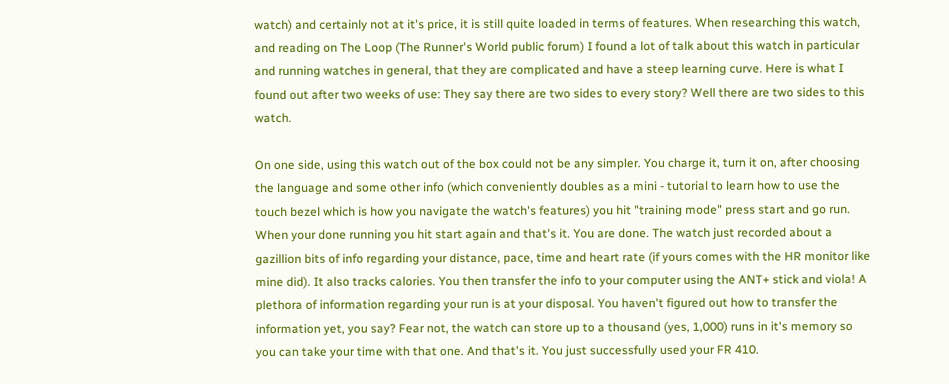watch) and certainly not at it's price, it is still quite loaded in terms of features. When researching this watch, and reading on The Loop (The Runner's World public forum) I found a lot of talk about this watch in particular and running watches in general, that they are complicated and have a steep learning curve. Here is what I found out after two weeks of use: They say there are two sides to every story? Well there are two sides to this watch.

On one side, using this watch out of the box could not be any simpler. You charge it, turn it on, after choosing the language and some other info (which conveniently doubles as a mini - tutorial to learn how to use the touch bezel which is how you navigate the watch's features) you hit "training mode" press start and go run. When your done running you hit start again and that's it. You are done. The watch just recorded about a gazillion bits of info regarding your distance, pace, time and heart rate (if yours comes with the HR monitor like mine did). It also tracks calories. You then transfer the info to your computer using the ANT+ stick and viola! A plethora of information regarding your run is at your disposal. You haven't figured out how to transfer the information yet, you say? Fear not, the watch can store up to a thousand (yes, 1,000) runs in it's memory so you can take your time with that one. And that's it. You just successfully used your FR 410.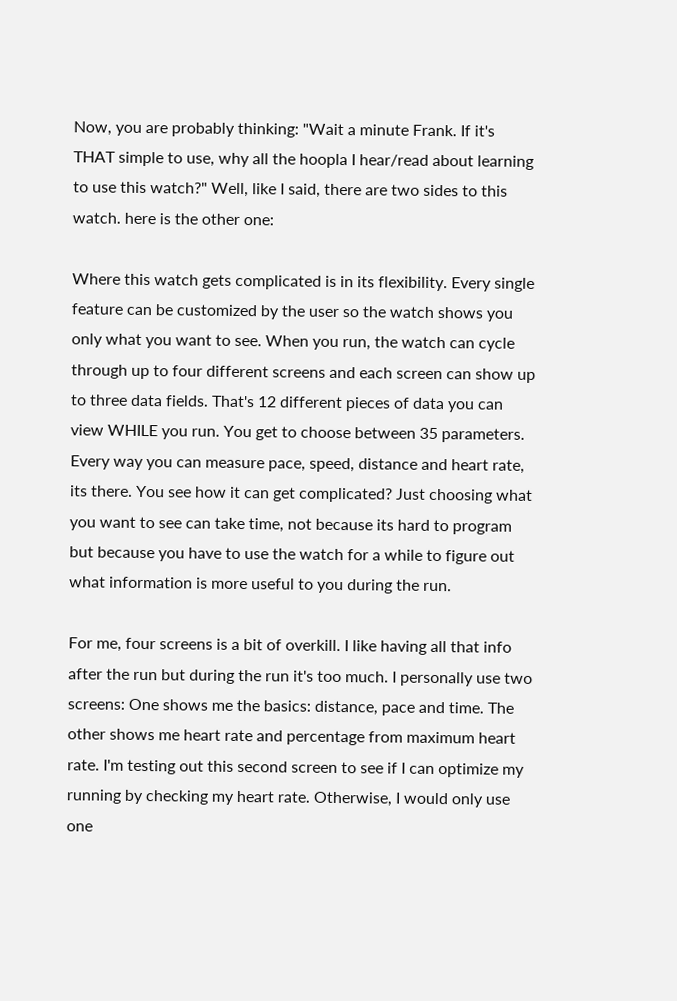Now, you are probably thinking: "Wait a minute Frank. If it's THAT simple to use, why all the hoopla I hear/read about learning to use this watch?" Well, like I said, there are two sides to this watch. here is the other one:

Where this watch gets complicated is in its flexibility. Every single feature can be customized by the user so the watch shows you only what you want to see. When you run, the watch can cycle through up to four different screens and each screen can show up to three data fields. That's 12 different pieces of data you can view WHILE you run. You get to choose between 35 parameters. Every way you can measure pace, speed, distance and heart rate, its there. You see how it can get complicated? Just choosing what you want to see can take time, not because its hard to program but because you have to use the watch for a while to figure out what information is more useful to you during the run.

For me, four screens is a bit of overkill. I like having all that info after the run but during the run it's too much. I personally use two screens: One shows me the basics: distance, pace and time. The other shows me heart rate and percentage from maximum heart rate. I'm testing out this second screen to see if I can optimize my running by checking my heart rate. Otherwise, I would only use one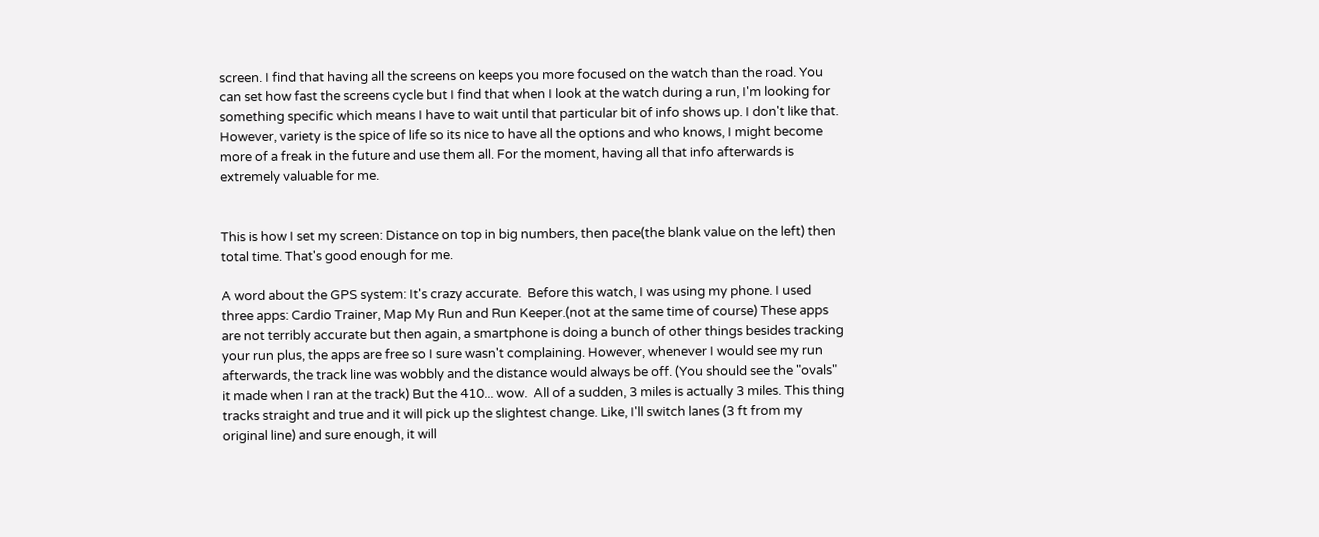screen. I find that having all the screens on keeps you more focused on the watch than the road. You can set how fast the screens cycle but I find that when I look at the watch during a run, I'm looking for something specific which means I have to wait until that particular bit of info shows up. I don't like that. However, variety is the spice of life so its nice to have all the options and who knows, I might become more of a freak in the future and use them all. For the moment, having all that info afterwards is extremely valuable for me.


This is how I set my screen: Distance on top in big numbers, then pace(the blank value on the left) then total time. That's good enough for me.

A word about the GPS system: It's crazy accurate.  Before this watch, I was using my phone. I used three apps: Cardio Trainer, Map My Run and Run Keeper.(not at the same time of course) These apps are not terribly accurate but then again, a smartphone is doing a bunch of other things besides tracking your run plus, the apps are free so I sure wasn't complaining. However, whenever I would see my run afterwards, the track line was wobbly and the distance would always be off. (You should see the "ovals" it made when I ran at the track) But the 410... wow.  All of a sudden, 3 miles is actually 3 miles. This thing tracks straight and true and it will pick up the slightest change. Like, I'll switch lanes (3 ft from my original line) and sure enough, it will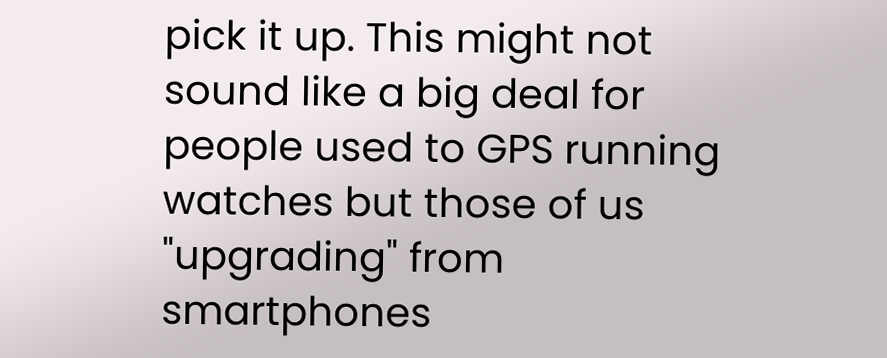pick it up. This might not sound like a big deal for people used to GPS running watches but those of us "upgrading" from smartphones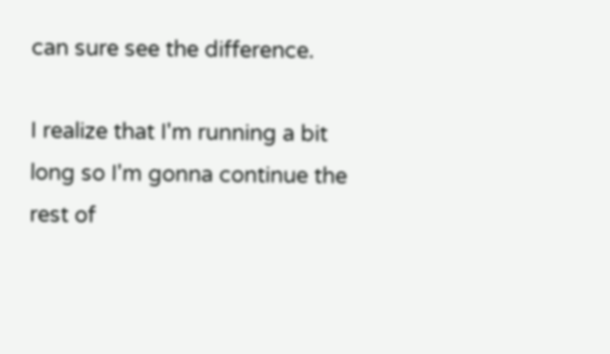can sure see the difference.

I realize that I'm running a bit long so I'm gonna continue the rest of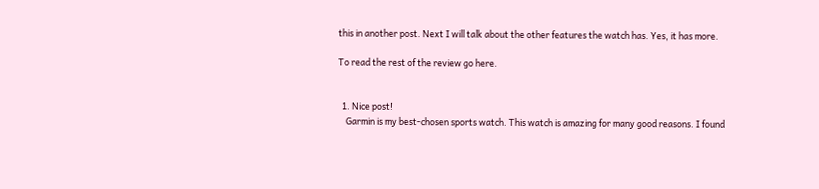this in another post. Next I will talk about the other features the watch has. Yes, it has more.

To read the rest of the review go here.


  1. Nice post!
    Garmin is my best-chosen sports watch. This watch is amazing for many good reasons. I found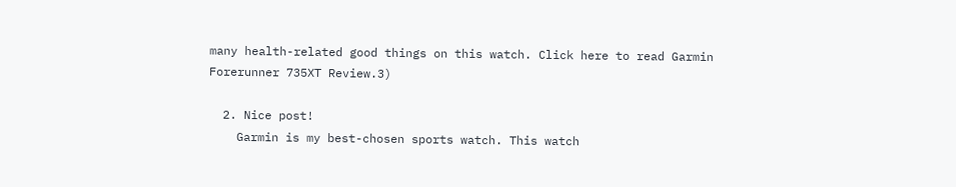many health-related good things on this watch. Click here to read Garmin Forerunner 735XT Review.3)

  2. Nice post!
    Garmin is my best-chosen sports watch. This watch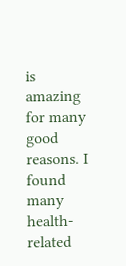is amazing for many good reasons. I found many health-related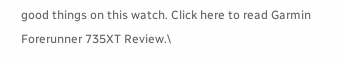good things on this watch. Click here to read Garmin Forerunner 735XT Review.\